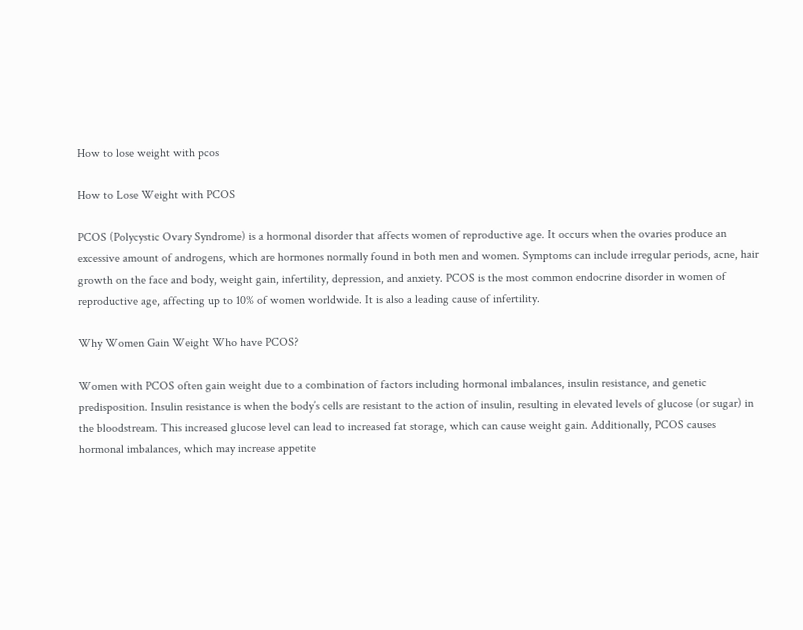How to lose weight with pcos

How to Lose Weight with PCOS

PCOS (Polycystic Ovary Syndrome) is a hormonal disorder that affects women of reproductive age. It occurs when the ovaries produce an excessive amount of androgens, which are hormones normally found in both men and women. Symptoms can include irregular periods, acne, hair growth on the face and body, weight gain, infertility, depression, and anxiety. PCOS is the most common endocrine disorder in women of reproductive age, affecting up to 10% of women worldwide. It is also a leading cause of infertility.

Why Women Gain Weight Who have PCOS?

Women with PCOS often gain weight due to a combination of factors including hormonal imbalances, insulin resistance, and genetic predisposition. Insulin resistance is when the body’s cells are resistant to the action of insulin, resulting in elevated levels of glucose (or sugar) in the bloodstream. This increased glucose level can lead to increased fat storage, which can cause weight gain. Additionally, PCOS causes hormonal imbalances, which may increase appetite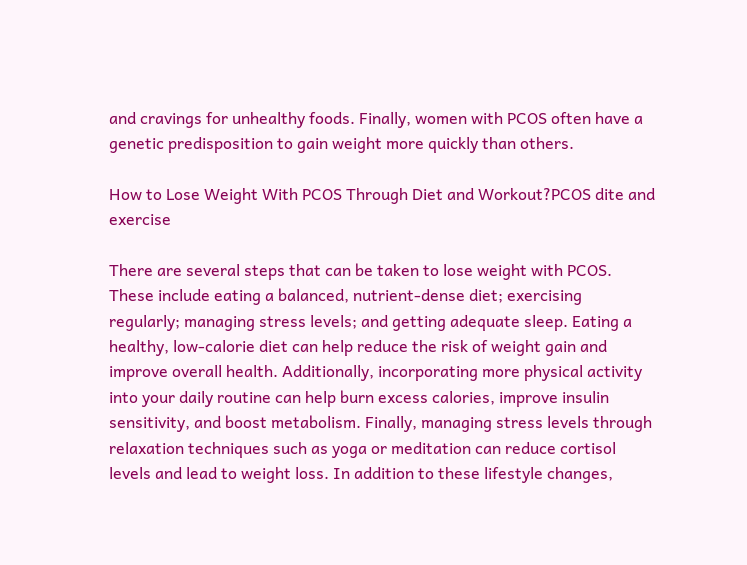and cravings for unhealthy foods. Finally, women with PCOS often have a genetic predisposition to gain weight more quickly than others.

How to Lose Weight With PCOS Through Diet and Workout?PCOS dite and exercise

There are several steps that can be taken to lose weight with PCOS. These include eating a balanced, nutrient-dense diet; exercising regularly; managing stress levels; and getting adequate sleep. Eating a healthy, low-calorie diet can help reduce the risk of weight gain and improve overall health. Additionally, incorporating more physical activity into your daily routine can help burn excess calories, improve insulin sensitivity, and boost metabolism. Finally, managing stress levels through relaxation techniques such as yoga or meditation can reduce cortisol levels and lead to weight loss. In addition to these lifestyle changes,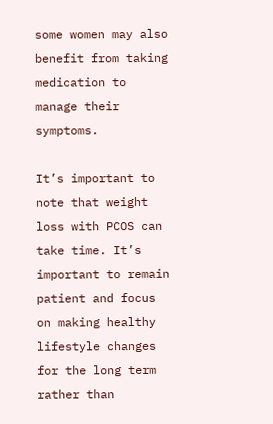some women may also benefit from taking medication to manage their symptoms.

It’s important to note that weight loss with PCOS can take time. It’s important to remain patient and focus on making healthy lifestyle changes for the long term rather than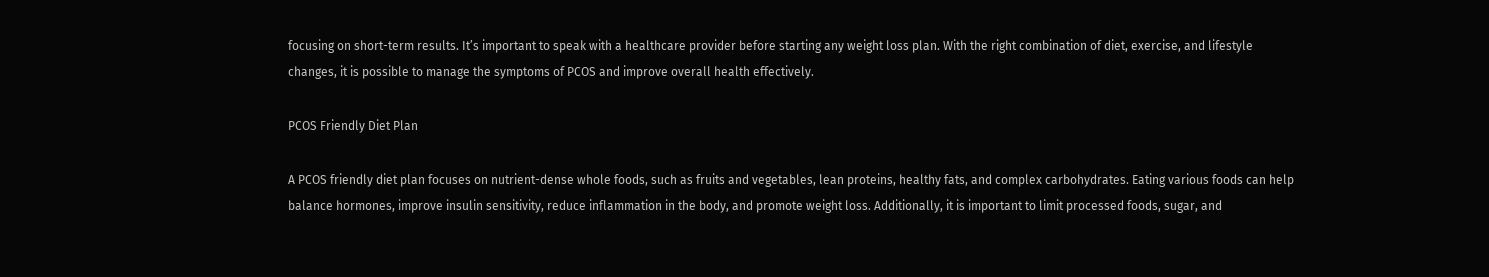focusing on short-term results. It’s important to speak with a healthcare provider before starting any weight loss plan. With the right combination of diet, exercise, and lifestyle changes, it is possible to manage the symptoms of PCOS and improve overall health effectively.

PCOS Friendly Diet Plan

A PCOS friendly diet plan focuses on nutrient-dense whole foods, such as fruits and vegetables, lean proteins, healthy fats, and complex carbohydrates. Eating various foods can help balance hormones, improve insulin sensitivity, reduce inflammation in the body, and promote weight loss. Additionally, it is important to limit processed foods, sugar, and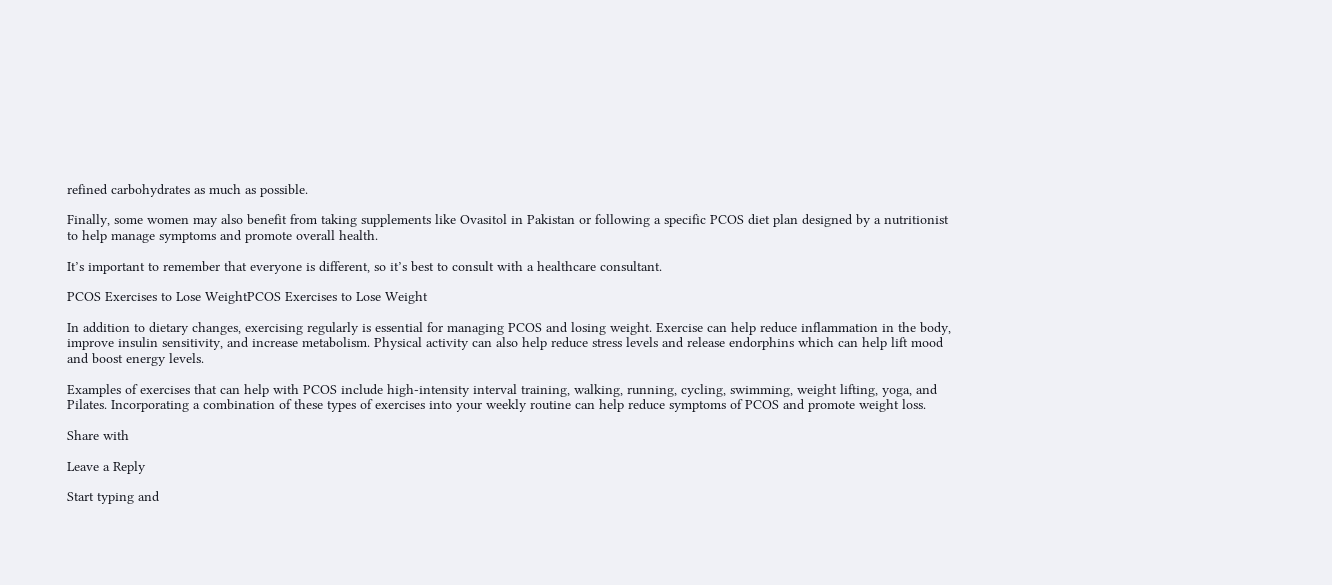refined carbohydrates as much as possible.

Finally, some women may also benefit from taking supplements like Ovasitol in Pakistan or following a specific PCOS diet plan designed by a nutritionist to help manage symptoms and promote overall health.

It’s important to remember that everyone is different, so it’s best to consult with a healthcare consultant.

PCOS Exercises to Lose WeightPCOS Exercises to Lose Weight

In addition to dietary changes, exercising regularly is essential for managing PCOS and losing weight. Exercise can help reduce inflammation in the body, improve insulin sensitivity, and increase metabolism. Physical activity can also help reduce stress levels and release endorphins which can help lift mood and boost energy levels.

Examples of exercises that can help with PCOS include high-intensity interval training, walking, running, cycling, swimming, weight lifting, yoga, and Pilates. Incorporating a combination of these types of exercises into your weekly routine can help reduce symptoms of PCOS and promote weight loss.

Share with

Leave a Reply

Start typing and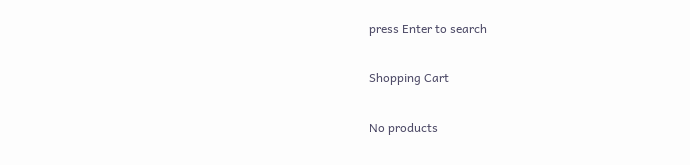press Enter to search

Shopping Cart

No products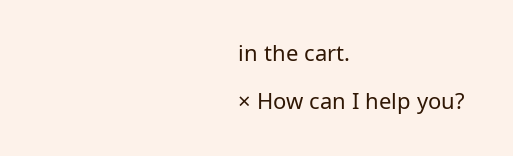in the cart.

× How can I help you?